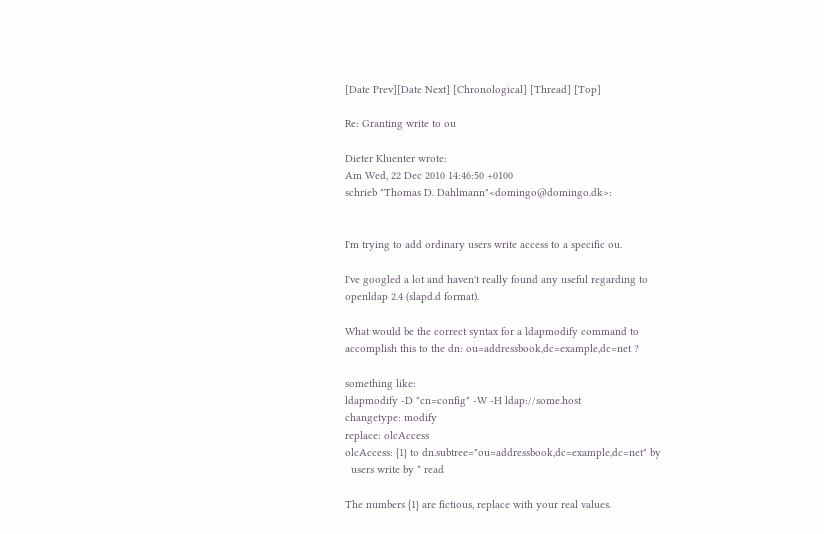[Date Prev][Date Next] [Chronological] [Thread] [Top]

Re: Granting write to ou

Dieter Kluenter wrote:
Am Wed, 22 Dec 2010 14:46:50 +0100
schrieb "Thomas D. Dahlmann"<domingo@domingo.dk>:


I'm trying to add ordinary users write access to a specific ou.

I've googled a lot and haven't really found any useful regarding to
openldap 2.4 (slapd.d format).

What would be the correct syntax for a ldapmodify command to
accomplish this to the dn: ou=addressbook,dc=example,dc=net ?

something like:
ldapmodify -D "cn=config" -W -H ldap://some.host
changetype: modify
replace: olcAccess
olcAccess: {1} to dn.subtree="ou=addressbook,dc=example,dc=net" by
  users write by * read

The numbers {1} are fictious, replace with your real values.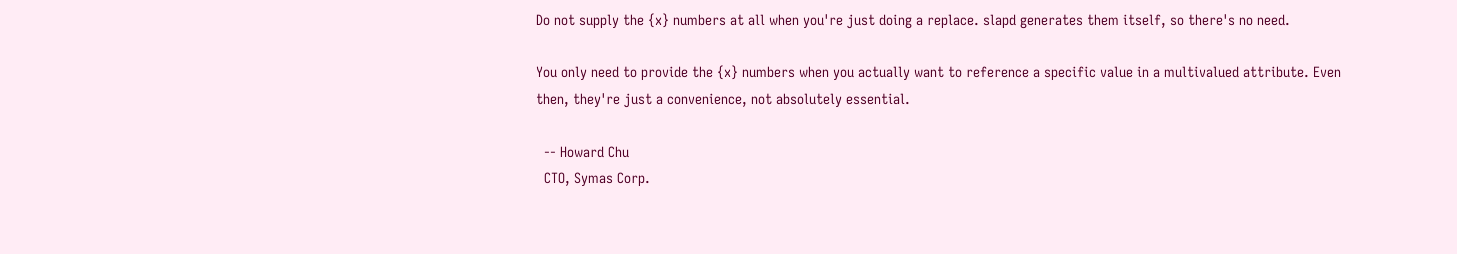Do not supply the {x} numbers at all when you're just doing a replace. slapd generates them itself, so there's no need.

You only need to provide the {x} numbers when you actually want to reference a specific value in a multivalued attribute. Even then, they're just a convenience, not absolutely essential.

  -- Howard Chu
  CTO, Symas Corp.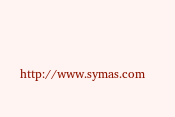http://www.symas.com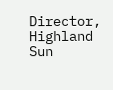Director, Highland Sun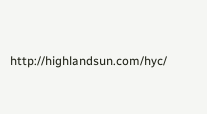http://highlandsun.com/hyc/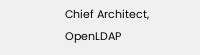Chief Architect, OpenLDAP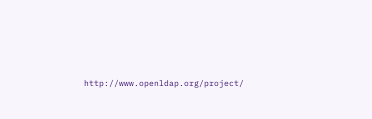http://www.openldap.org/project/